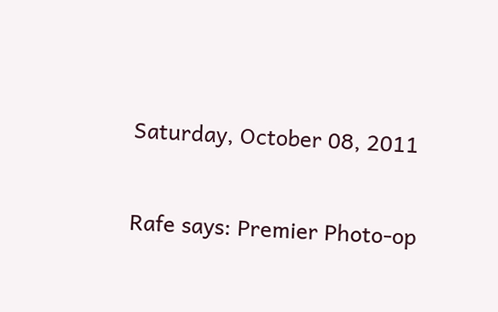Saturday, October 08, 2011


Rafe says: Premier Photo-op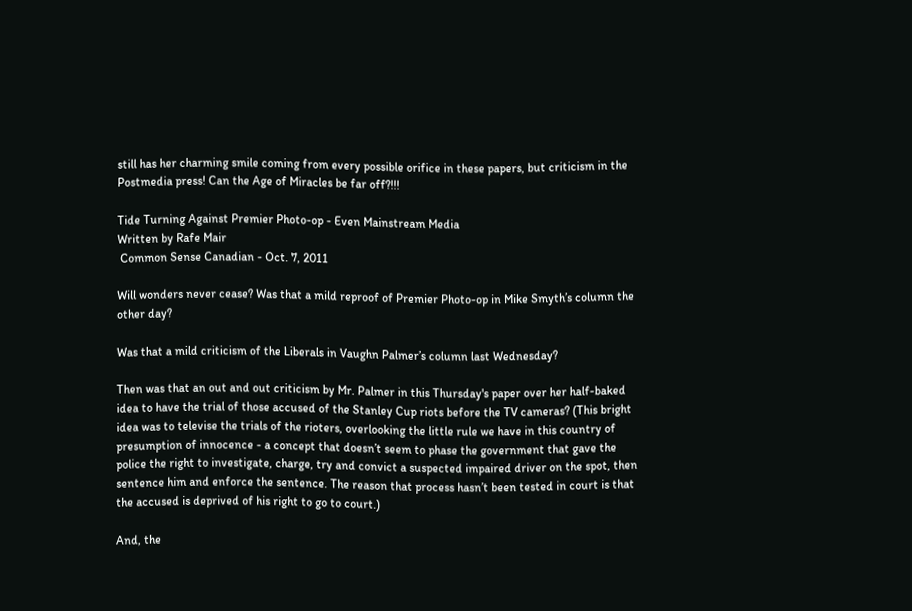still has her charming smile coming from every possible orifice in these papers, but criticism in the Postmedia press! Can the Age of Miracles be far off?!!!

Tide Turning Against Premier Photo-op - Even Mainstream Media
Written by Rafe Mair
 Common Sense Canadian - Oct. 7, 2011

Will wonders never cease? Was that a mild reproof of Premier Photo-op in Mike Smyth’s column the other day?

Was that a mild criticism of the Liberals in Vaughn Palmer’s column last Wednesday?

Then was that an out and out criticism by Mr. Palmer in this Thursday's paper over her half-baked idea to have the trial of those accused of the Stanley Cup riots before the TV cameras? (This bright idea was to televise the trials of the rioters, overlooking the little rule we have in this country of presumption of innocence - a concept that doesn’t seem to phase the government that gave the police the right to investigate, charge, try and convict a suspected impaired driver on the spot, then sentence him and enforce the sentence. The reason that process hasn’t been tested in court is that the accused is deprived of his right to go to court.)

And, the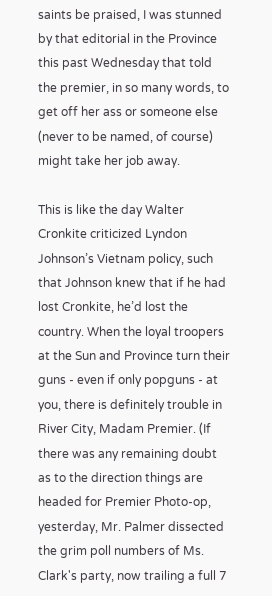saints be praised, I was stunned by that editorial in the Province this past Wednesday that told the premier, in so many words, to get off her ass or someone else (never to be named, of course) might take her job away.

This is like the day Walter Cronkite criticized Lyndon Johnson’s Vietnam policy, such that Johnson knew that if he had lost Cronkite, he’d lost the country. When the loyal troopers at the Sun and Province turn their guns - even if only popguns - at you, there is definitely trouble in River City, Madam Premier. (If there was any remaining doubt as to the direction things are headed for Premier Photo-op, yesterday, Mr. Palmer dissected the grim poll numbers of Ms. Clark's party, now trailing a full 7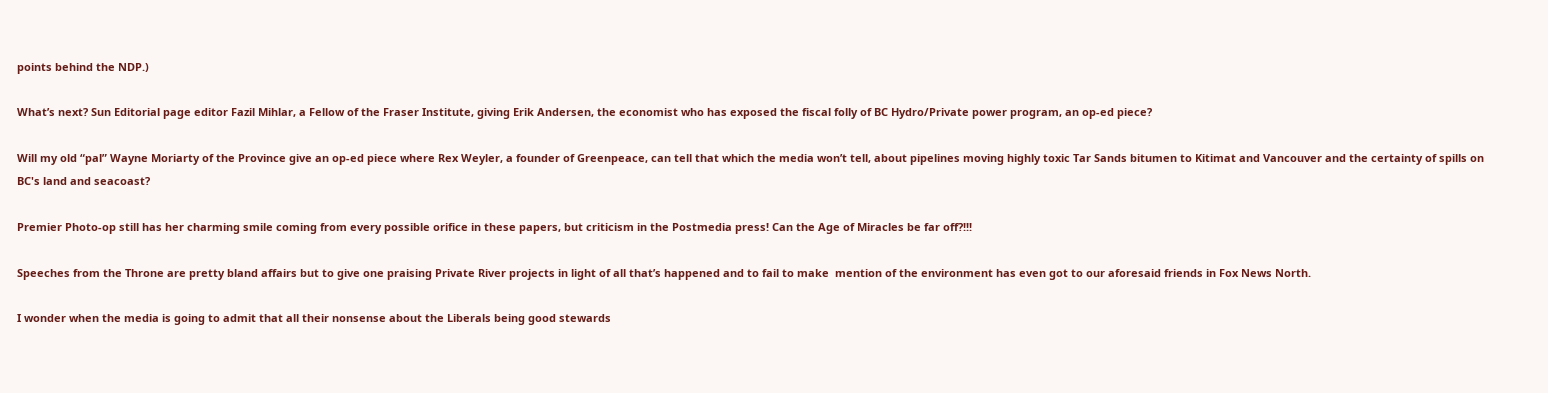points behind the NDP.)

What’s next? Sun Editorial page editor Fazil Mihlar, a Fellow of the Fraser Institute, giving Erik Andersen, the economist who has exposed the fiscal folly of BC Hydro/Private power program, an op-ed piece?

Will my old “pal” Wayne Moriarty of the Province give an op-ed piece where Rex Weyler, a founder of Greenpeace, can tell that which the media won’t tell, about pipelines moving highly toxic Tar Sands bitumen to Kitimat and Vancouver and the certainty of spills on BC's land and seacoast?

Premier Photo-op still has her charming smile coming from every possible orifice in these papers, but criticism in the Postmedia press! Can the Age of Miracles be far off?!!!

Speeches from the Throne are pretty bland affairs but to give one praising Private River projects in light of all that’s happened and to fail to make  mention of the environment has even got to our aforesaid friends in Fox News North.

I wonder when the media is going to admit that all their nonsense about the Liberals being good stewards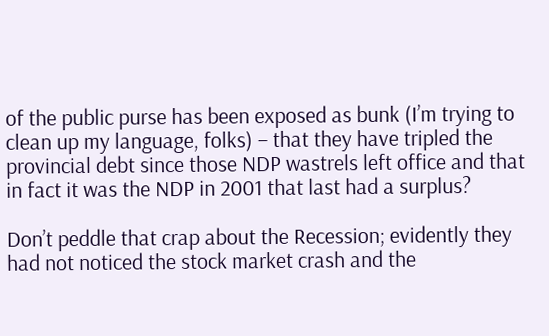of the public purse has been exposed as bunk (I’m trying to clean up my language, folks) – that they have tripled the provincial debt since those NDP wastrels left office and that in fact it was the NDP in 2001 that last had a surplus?

Don’t peddle that crap about the Recession; evidently they had not noticed the stock market crash and the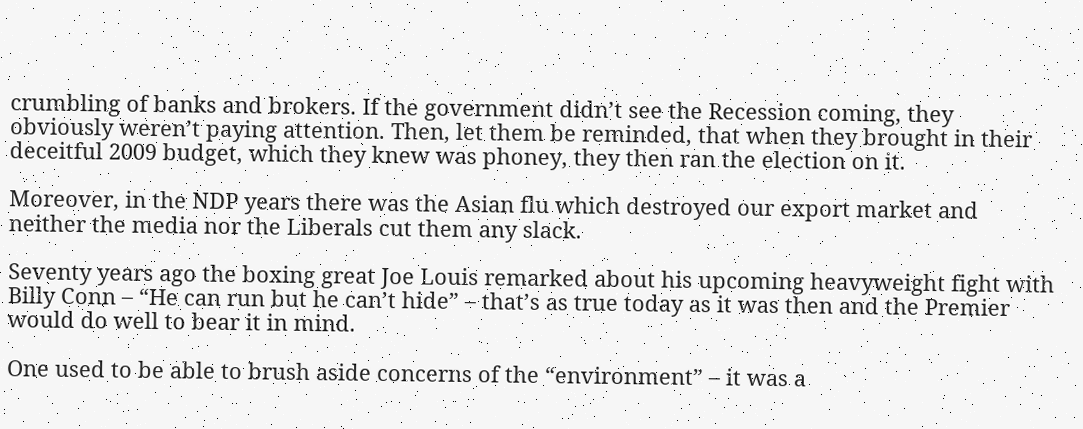crumbling of banks and brokers. If the government didn’t see the Recession coming, they obviously weren’t paying attention. Then, let them be reminded, that when they brought in their deceitful 2009 budget, which they knew was phoney, they then ran the election on it.

Moreover, in the NDP years there was the Asian flu which destroyed our export market and neither the media nor the Liberals cut them any slack.

Seventy years ago the boxing great Joe Louis remarked about his upcoming heavyweight fight with Billy Conn – “He can run but he can’t hide” – that’s as true today as it was then and the Premier would do well to bear it in mind.

One used to be able to brush aside concerns of the “environment” – it was a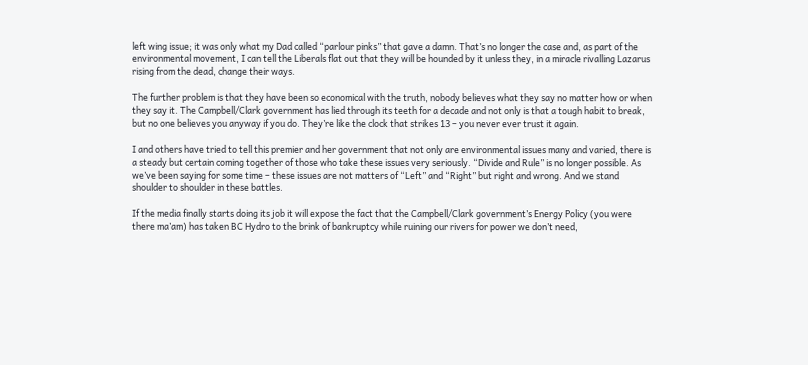left wing issue; it was only what my Dad called “parlour pinks” that gave a damn. That’s no longer the case and, as part of the environmental movement, I can tell the Liberals flat out that they will be hounded by it unless they, in a miracle rivalling Lazarus rising from the dead, change their ways.

The further problem is that they have been so economical with the truth, nobody believes what they say no matter how or when they say it. The Campbell/Clark government has lied through its teeth for a decade and not only is that a tough habit to break, but no one believes you anyway if you do. They’re like the clock that strikes 13 – you never ever trust it again.

I and others have tried to tell this premier and her government that not only are environmental issues many and varied, there is a steady but certain coming together of those who take these issues very seriously. “Divide and Rule” is no longer possible. As we’ve been saying for some time – these issues are not matters of “Left” and “Right” but right and wrong. And we stand shoulder to shoulder in these battles.

If the media finally starts doing its job it will expose the fact that the Campbell/Clark government’s Energy Policy (you were there ma’am) has taken BC Hydro to the brink of bankruptcy while ruining our rivers for power we don’t need,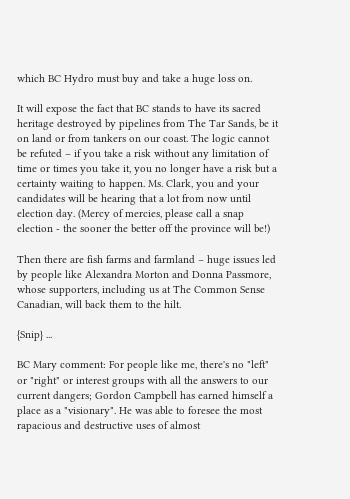which BC Hydro must buy and take a huge loss on.

It will expose the fact that BC stands to have its sacred heritage destroyed by pipelines from The Tar Sands, be it on land or from tankers on our coast. The logic cannot be refuted – if you take a risk without any limitation of time or times you take it, you no longer have a risk but a certainty waiting to happen. Ms. Clark, you and your candidates will be hearing that a lot from now until election day. (Mercy of mercies, please call a snap election - the sooner the better off the province will be!)

Then there are fish farms and farmland – huge issues led by people like Alexandra Morton and Donna Passmore, whose supporters, including us at The Common Sense Canadian, will back them to the hilt.

{Snip} ...

BC Mary comment: For people like me, there's no "left" or "right" or interest groups with all the answers to our current dangers; Gordon Campbell has earned himself a place as a "visionary". He was able to foresee the most rapacious and destructive uses of almost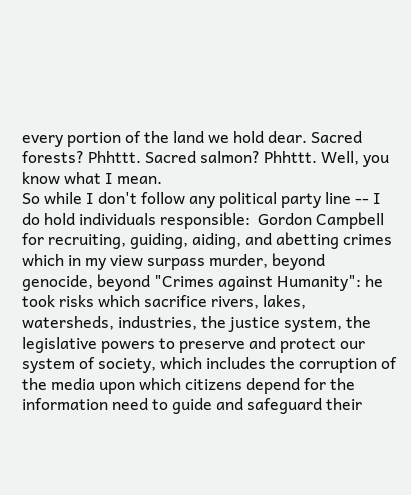every portion of the land we hold dear. Sacred forests? Phhttt. Sacred salmon? Phhttt. Well, you know what I mean.
So while I don't follow any political party line -- I do hold individuals responsible:  Gordon Campbell for recruiting, guiding, aiding, and abetting crimes which in my view surpass murder, beyond genocide, beyond "Crimes against Humanity": he took risks which sacrifice rivers, lakes, watersheds, industries, the justice system, the legislative powers to preserve and protect our system of society, which includes the corruption of the media upon which citizens depend for the information need to guide and safeguard their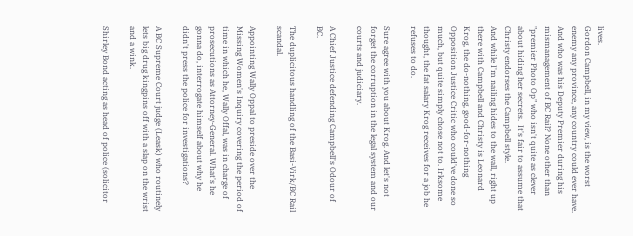lives.
Gordon Campbell, in my view, is the worst enemy any province, any country could ever have. And who was his Deputy Premier during his mismanagement of BC Rail? None other than "premier Photo Op" who isn't quite as clever about hiding her secrets.  It's fair to assume that Christy endorses the Campbell style.
And while I'm nailing hides to the wall, right up there with Campbell and Christy is Leonard Krog, the do-nothing, good-for-nothing Opposition Justice Critic who could've done so much, but quite simply chose not to. Irksome thought, the fat salary Krog receives for a job he refuses to do.

Sure agree with you about Krog. And let's not forget the corruption in the legal system and our courts and judiciary.

A Chief Justice defending Campbell's Odour of BC.

The duplicitous handling of the Basi-Virk/BC Rail scandal.

Appointing Wally Oppal to preside over the Missing Women's Inquiry covering the period of time in which he, Wally Offal, was in charge of prosecutions as Attorney-General. What's he gonna do, interrogate himself about why he didn't press the police for investigations?

A BC Supreme Court judge (Leask) who routinely lets big drug kingpins off with a slap on the wrist and a wink.

Shirley Bond acting as head of police (solicitor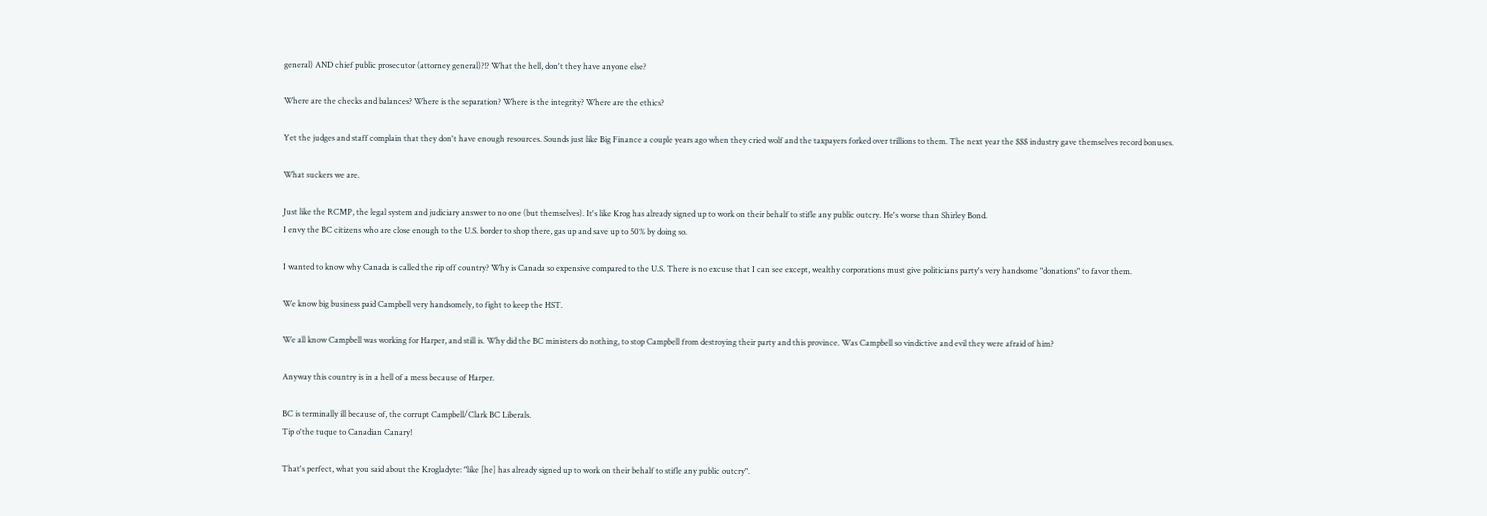general) AND chief public prosecutor (attorney general)?!? What the hell, don't they have anyone else?

Where are the checks and balances? Where is the separation? Where is the integrity? Where are the ethics?

Yet the judges and staff complain that they don't have enough resources. Sounds just like Big Finance a couple years ago when they cried wolf and the taxpayers forked over trillions to them. The next year the $$$ industry gave themselves record bonuses.

What suckers we are.

Just like the RCMP, the legal system and judiciary answer to no one (but themselves). It's like Krog has already signed up to work on their behalf to stifle any public outcry. He's worse than Shirley Bond.
I envy the BC citizens who are close enough to the U.S. border to shop there, gas up and save up to 50% by doing so.

I wanted to know why Canada is called the rip off country? Why is Canada so expensive compared to the U.S. There is no excuse that I can see except, wealthy corporations must give politicians party's very handsome "donations" to favor them.

We know big business paid Campbell very handsomely, to fight to keep the HST.

We all know Campbell was working for Harper, and still is. Why did the BC ministers do nothing, to stop Campbell from destroying their party and this province. Was Campbell so vindictive and evil they were afraid of him?

Anyway this country is in a hell of a mess because of Harper.

BC is terminally ill because of, the corrupt Campbell/Clark BC Liberals.
Tip o'the tuque to Canadian Canary!

That's perfect, what you said about the Krogladyte: "like [he] has already signed up to work on their behalf to stifle any public outcry".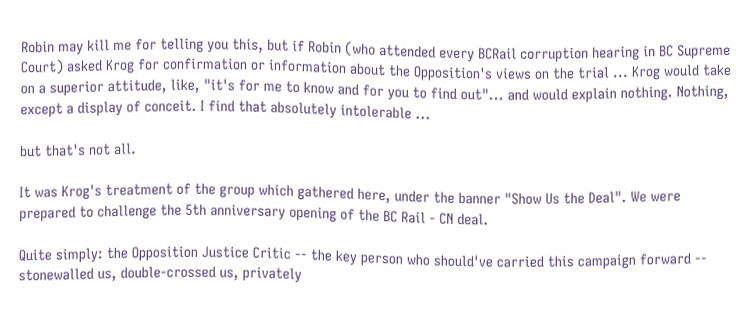Robin may kill me for telling you this, but if Robin (who attended every BCRail corruption hearing in BC Supreme Court) asked Krog for confirmation or information about the Opposition's views on the trial ... Krog would take on a superior attitude, like, "it's for me to know and for you to find out"... and would explain nothing. Nothing, except a display of conceit. I find that absolutely intolerable ...

but that's not all.

It was Krog's treatment of the group which gathered here, under the banner "Show Us the Deal". We were prepared to challenge the 5th anniversary opening of the BC Rail - CN deal.

Quite simply: the Opposition Justice Critic -- the key person who should've carried this campaign forward -- stonewalled us, double-crossed us, privately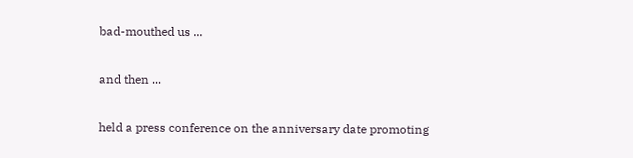bad-mouthed us ...

and then ...

held a press conference on the anniversary date promoting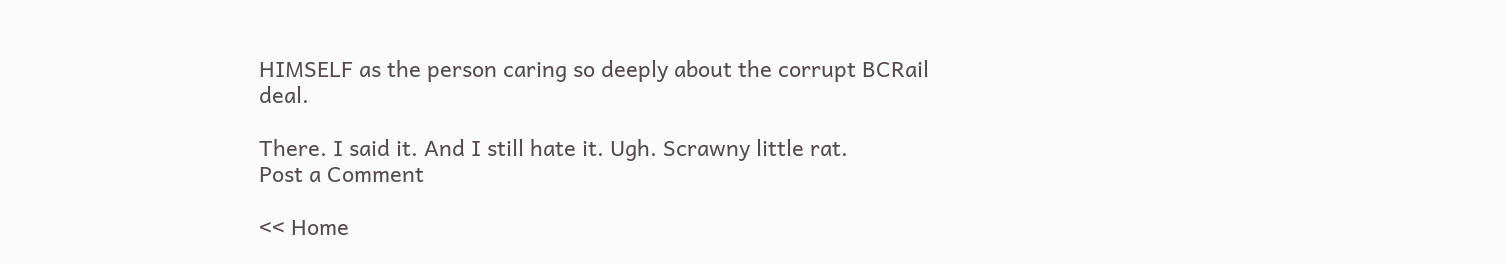HIMSELF as the person caring so deeply about the corrupt BCRail deal.

There. I said it. And I still hate it. Ugh. Scrawny little rat.
Post a Comment

<< Home